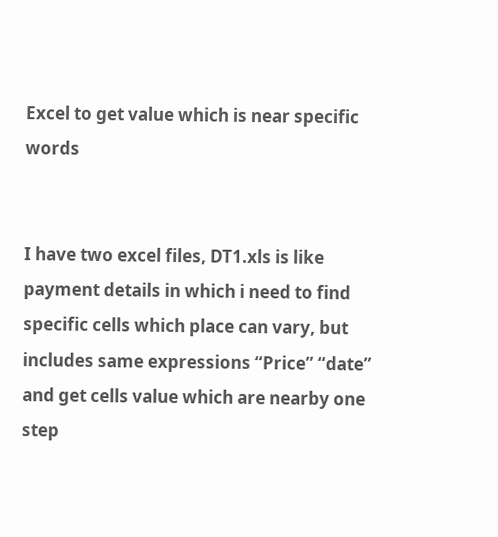Excel to get value which is near specific words


I have two excel files, DT1.xls is like payment details in which i need to find specific cells which place can vary, but includes same expressions “Price” “date” and get cells value which are nearby one step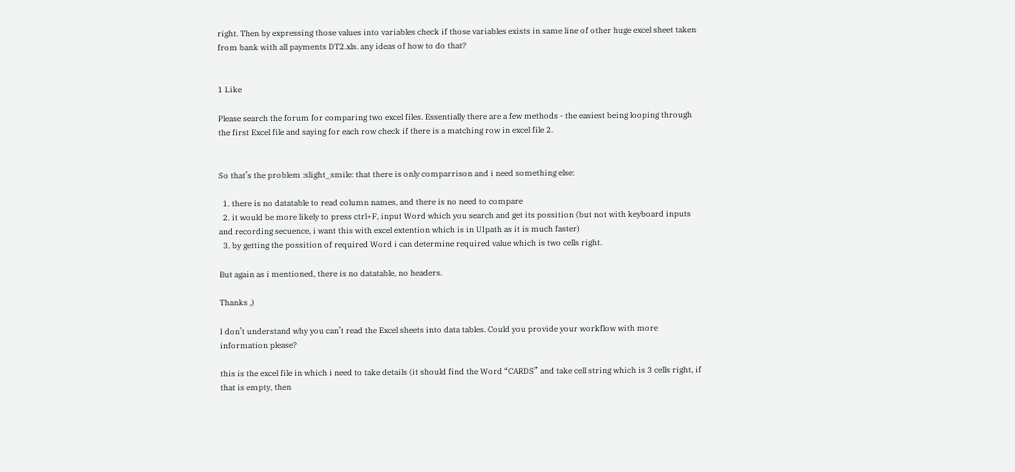right. Then by expressing those values into variables check if those variables exists in same line of other huge excel sheet taken from bank with all payments DT2.xls. any ideas of how to do that?


1 Like

Please search the forum for comparing two excel files. Essentially there are a few methods - the easiest being looping through the first Excel file and saying for each row check if there is a matching row in excel file 2.


So that’s the problem :slight_smile: that there is only comparrison and i need something else:

  1. there is no datatable to read column names, and there is no need to compare
  2. it would be more likely to press ctrl+F, input Word which you search and get its possition (but not with keyboard inputs and recording secuence, i want this with excel extention which is in UIpath as it is much faster)
  3. by getting the possition of required Word i can determine required value which is two cells right.

But again as i mentioned, there is no datatable, no headers.

Thanks ,)

I don’t understand why you can’t read the Excel sheets into data tables. Could you provide your workflow with more information please?

this is the excel file in which i need to take details (it should find the Word “CARDS” and take cell string which is 3 cells right, if that is empty, then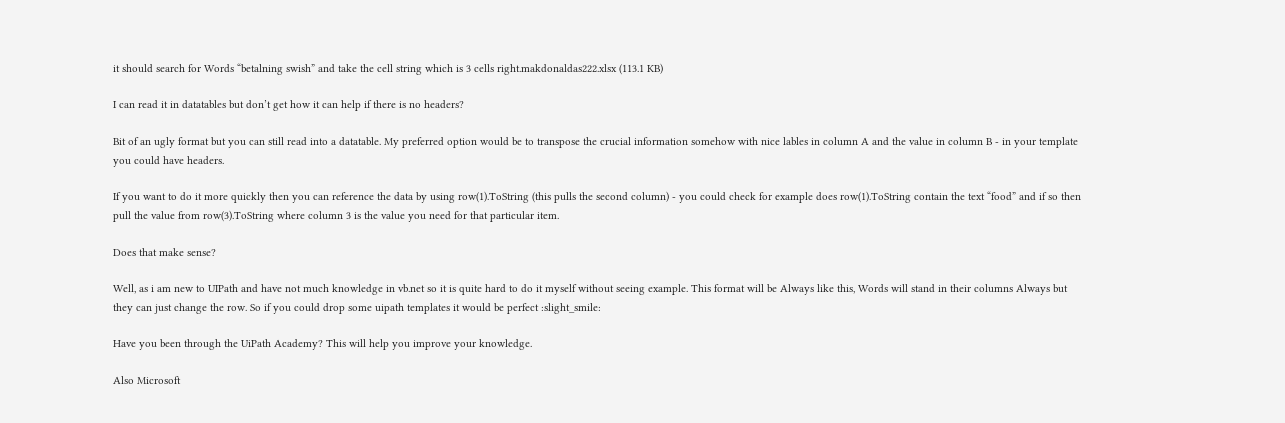it should search for Words “betalning swish” and take the cell string which is 3 cells right.makdonaldas222.xlsx (113.1 KB)

I can read it in datatables but don’t get how it can help if there is no headers?

Bit of an ugly format but you can still read into a datatable. My preferred option would be to transpose the crucial information somehow with nice lables in column A and the value in column B - in your template you could have headers.

If you want to do it more quickly then you can reference the data by using row(1).ToString (this pulls the second column) - you could check for example does row(1).ToString contain the text “food” and if so then pull the value from row(3).ToString where column 3 is the value you need for that particular item.

Does that make sense?

Well, as i am new to UIPath and have not much knowledge in vb.net so it is quite hard to do it myself without seeing example. This format will be Always like this, Words will stand in their columns Always but they can just change the row. So if you could drop some uipath templates it would be perfect :slight_smile:

Have you been through the UiPath Academy? This will help you improve your knowledge.

Also Microsoft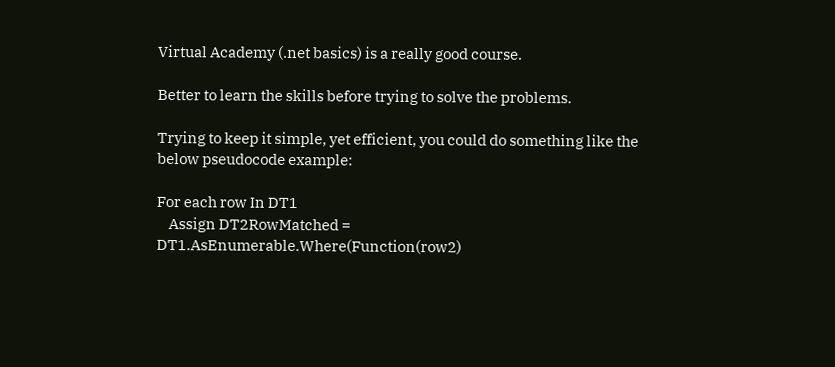Virtual Academy (.net basics) is a really good course.

Better to learn the skills before trying to solve the problems.

Trying to keep it simple, yet efficient, you could do something like the below pseudocode example:

For each row In DT1
    Assign DT2RowMatched = DT1.AsEnumerable.Where(Function(row2)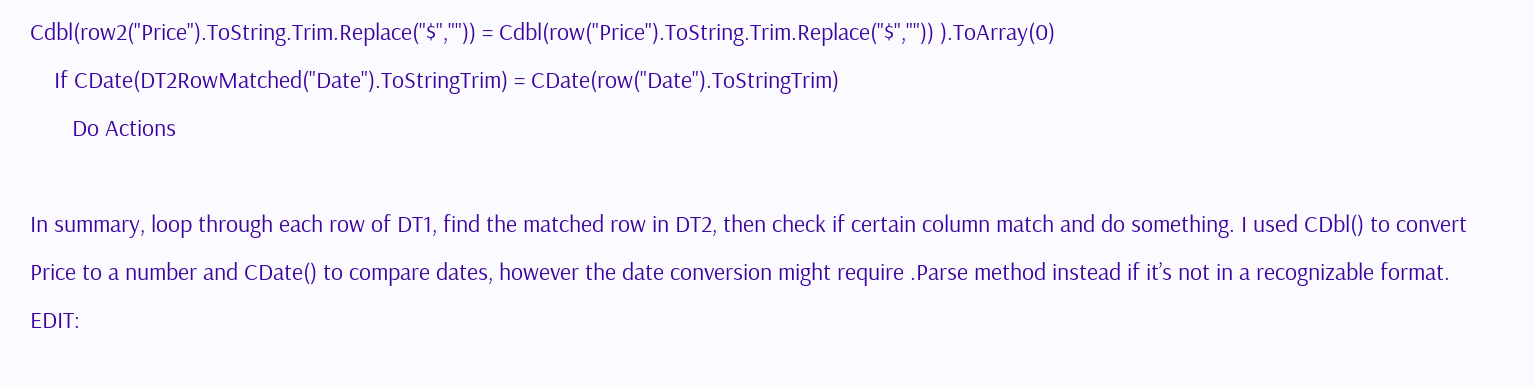Cdbl(row2("Price").ToString.Trim.Replace("$","")) = Cdbl(row("Price").ToString.Trim.Replace("$","")) ).ToArray(0)
    If CDate(DT2RowMatched("Date").ToStringTrim) = CDate(row("Date").ToStringTrim)
       Do Actions

In summary, loop through each row of DT1, find the matched row in DT2, then check if certain column match and do something. I used CDbl() to convert Price to a number and CDate() to compare dates, however the date conversion might require .Parse method instead if it’s not in a recognizable format.
EDIT: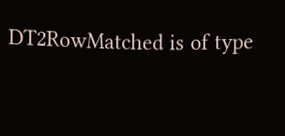DT2RowMatched is of type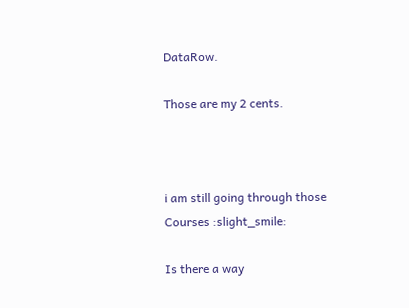DataRow.

Those are my 2 cents.



i am still going through those Courses :slight_smile:

Is there a way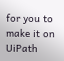for you to make it on UiPath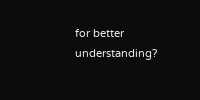for better understanding?